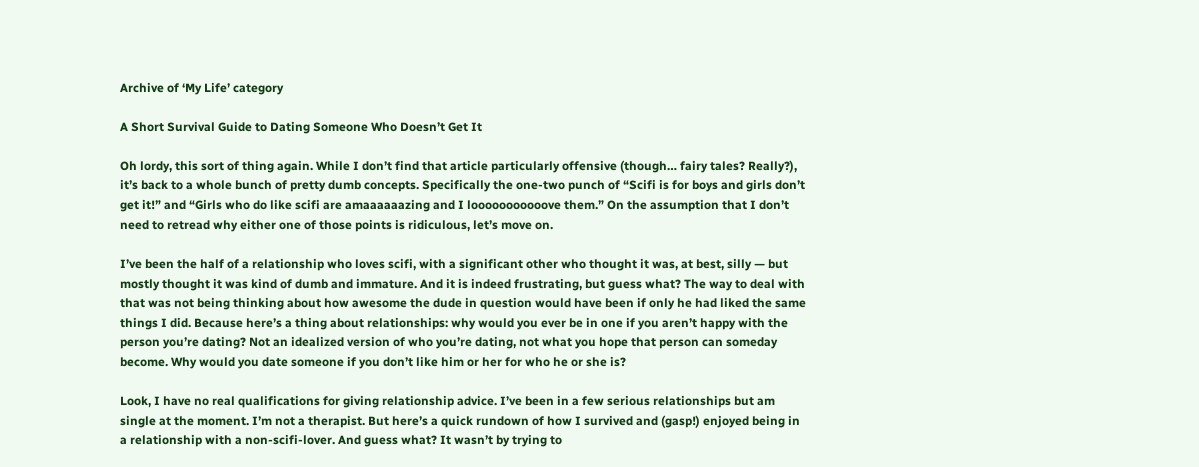Archive of ‘My Life’ category

A Short Survival Guide to Dating Someone Who Doesn’t Get It

Oh lordy, this sort of thing again. While I don’t find that article particularly offensive (though… fairy tales? Really?), it’s back to a whole bunch of pretty dumb concepts. Specifically the one-two punch of “Scifi is for boys and girls don’t get it!” and “Girls who do like scifi are amaaaaaazing and I looooooooooove them.” On the assumption that I don’t need to retread why either one of those points is ridiculous, let’s move on.

I’ve been the half of a relationship who loves scifi, with a significant other who thought it was, at best, silly — but mostly thought it was kind of dumb and immature. And it is indeed frustrating, but guess what? The way to deal with that was not being thinking about how awesome the dude in question would have been if only he had liked the same things I did. Because here’s a thing about relationships: why would you ever be in one if you aren’t happy with the person you’re dating? Not an idealized version of who you’re dating, not what you hope that person can someday become. Why would you date someone if you don’t like him or her for who he or she is?

Look, I have no real qualifications for giving relationship advice. I’ve been in a few serious relationships but am single at the moment. I’m not a therapist. But here’s a quick rundown of how I survived and (gasp!) enjoyed being in a relationship with a non-scifi-lover. And guess what? It wasn’t by trying to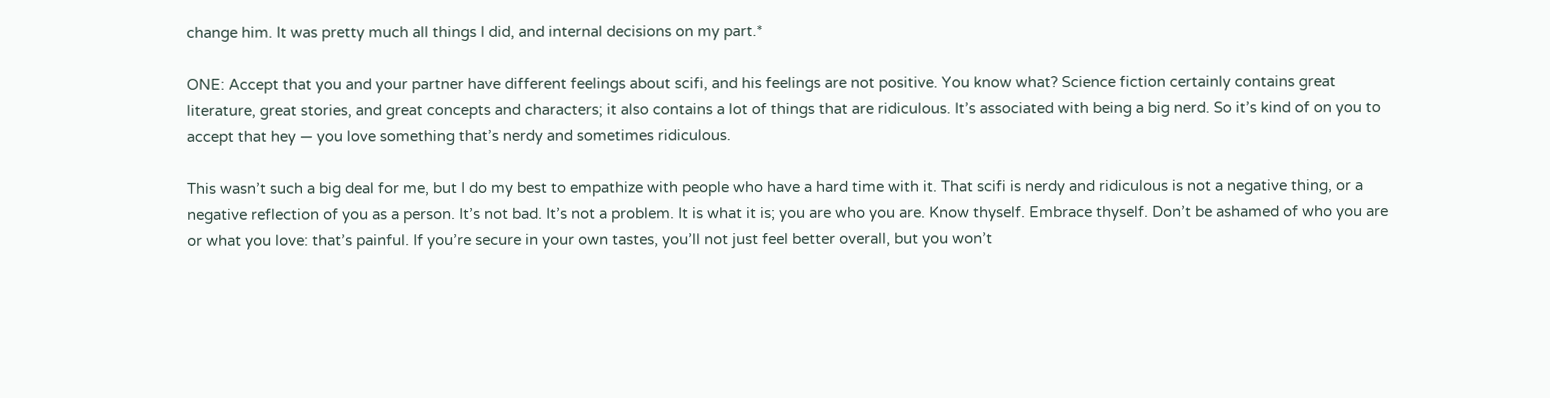change him. It was pretty much all things I did, and internal decisions on my part.*

ONE: Accept that you and your partner have different feelings about scifi, and his feelings are not positive. You know what? Science fiction certainly contains great literature, great stories, and great concepts and characters; it also contains a lot of things that are ridiculous. It’s associated with being a big nerd. So it’s kind of on you to accept that hey — you love something that’s nerdy and sometimes ridiculous.

This wasn’t such a big deal for me, but I do my best to empathize with people who have a hard time with it. That scifi is nerdy and ridiculous is not a negative thing, or a negative reflection of you as a person. It’s not bad. It’s not a problem. It is what it is; you are who you are. Know thyself. Embrace thyself. Don’t be ashamed of who you are or what you love: that’s painful. If you’re secure in your own tastes, you’ll not just feel better overall, but you won’t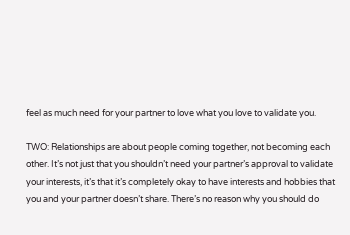feel as much need for your partner to love what you love to validate you.

TWO: Relationships are about people coming together, not becoming each other. It’s not just that you shouldn’t need your partner’s approval to validate your interests, it’s that it’s completely okay to have interests and hobbies that you and your partner doesn’t share. There’s no reason why you should do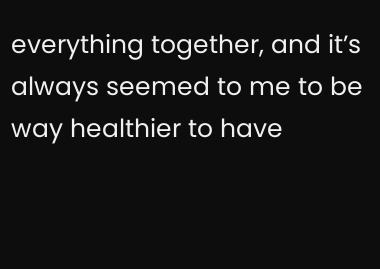everything together, and it’s always seemed to me to be way healthier to have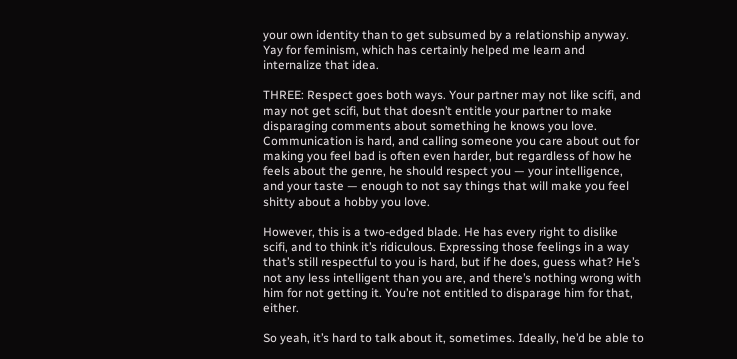your own identity than to get subsumed by a relationship anyway. Yay for feminism, which has certainly helped me learn and internalize that idea.

THREE: Respect goes both ways. Your partner may not like scifi, and may not get scifi, but that doesn’t entitle your partner to make disparaging comments about something he knows you love. Communication is hard, and calling someone you care about out for making you feel bad is often even harder, but regardless of how he feels about the genre, he should respect you — your intelligence, and your taste — enough to not say things that will make you feel shitty about a hobby you love.

However, this is a two-edged blade. He has every right to dislike scifi, and to think it’s ridiculous. Expressing those feelings in a way that’s still respectful to you is hard, but if he does, guess what? He’s not any less intelligent than you are, and there’s nothing wrong with him for not getting it. You’re not entitled to disparage him for that, either.

So yeah, it’s hard to talk about it, sometimes. Ideally, he’d be able to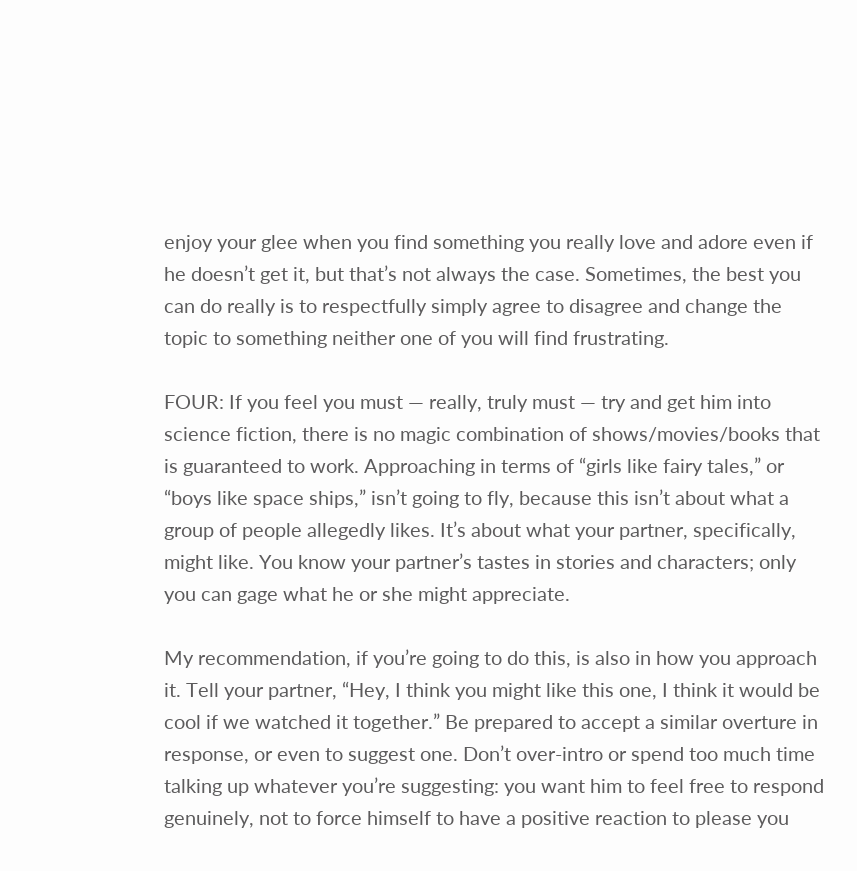enjoy your glee when you find something you really love and adore even if he doesn’t get it, but that’s not always the case. Sometimes, the best you can do really is to respectfully simply agree to disagree and change the topic to something neither one of you will find frustrating.

FOUR: If you feel you must — really, truly must — try and get him into science fiction, there is no magic combination of shows/movies/books that is guaranteed to work. Approaching in terms of “girls like fairy tales,” or “boys like space ships,” isn’t going to fly, because this isn’t about what a group of people allegedly likes. It’s about what your partner, specifically, might like. You know your partner’s tastes in stories and characters; only you can gage what he or she might appreciate.

My recommendation, if you’re going to do this, is also in how you approach it. Tell your partner, “Hey, I think you might like this one, I think it would be cool if we watched it together.” Be prepared to accept a similar overture in response, or even to suggest one. Don’t over-intro or spend too much time talking up whatever you’re suggesting: you want him to feel free to respond genuinely, not to force himself to have a positive reaction to please you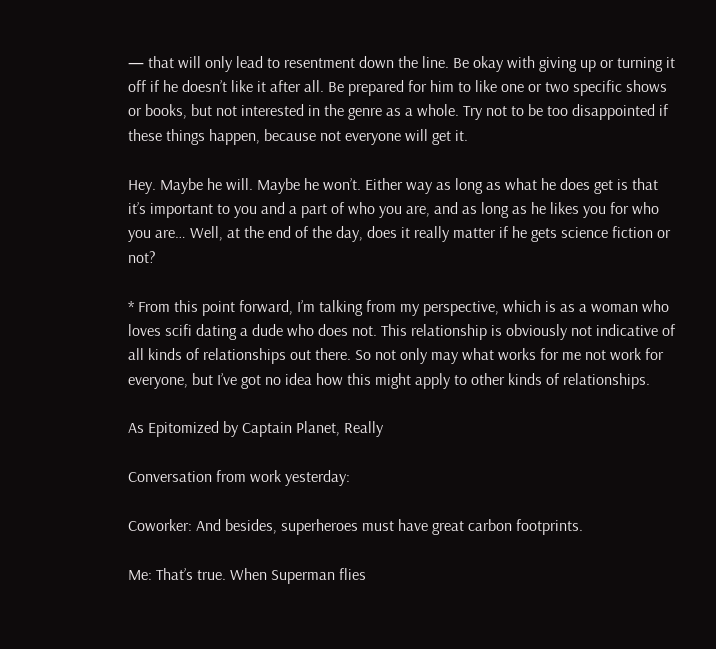— that will only lead to resentment down the line. Be okay with giving up or turning it off if he doesn’t like it after all. Be prepared for him to like one or two specific shows or books, but not interested in the genre as a whole. Try not to be too disappointed if these things happen, because not everyone will get it.

Hey. Maybe he will. Maybe he won’t. Either way as long as what he does get is that it’s important to you and a part of who you are, and as long as he likes you for who you are… Well, at the end of the day, does it really matter if he gets science fiction or not?

* From this point forward, I’m talking from my perspective, which is as a woman who loves scifi dating a dude who does not. This relationship is obviously not indicative of all kinds of relationships out there. So not only may what works for me not work for everyone, but I’ve got no idea how this might apply to other kinds of relationships.

As Epitomized by Captain Planet, Really

Conversation from work yesterday:

Coworker: And besides, superheroes must have great carbon footprints.

Me: That’s true. When Superman flies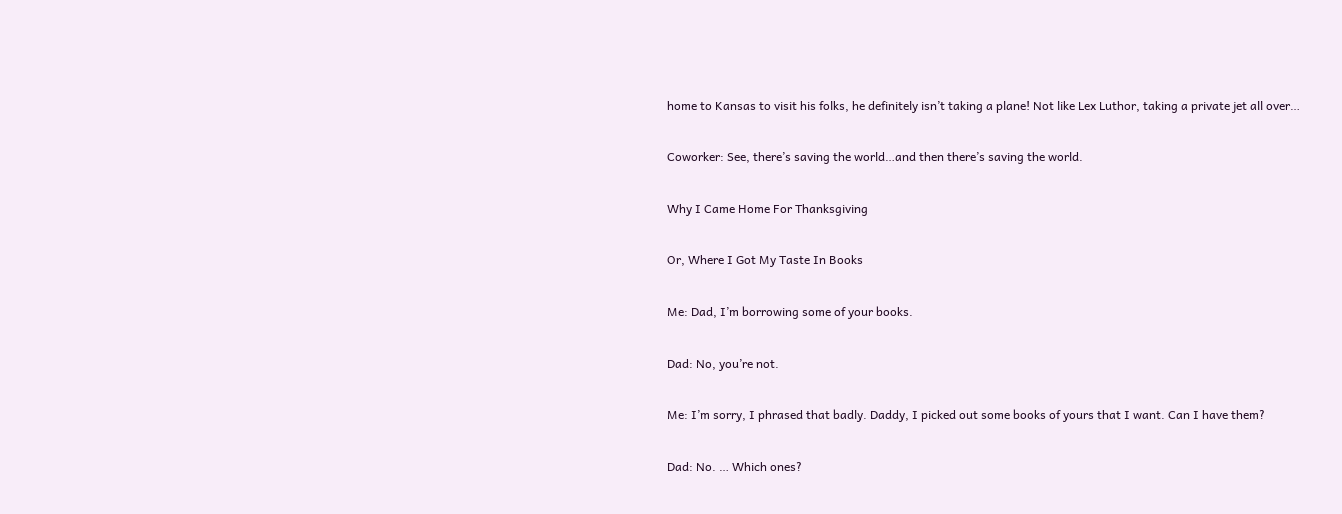home to Kansas to visit his folks, he definitely isn’t taking a plane! Not like Lex Luthor, taking a private jet all over…

Coworker: See, there’s saving the world…and then there’s saving the world.

Why I Came Home For Thanksgiving

Or, Where I Got My Taste In Books

Me: Dad, I’m borrowing some of your books.

Dad: No, you’re not.

Me: I’m sorry, I phrased that badly. Daddy, I picked out some books of yours that I want. Can I have them?

Dad: No. … Which ones?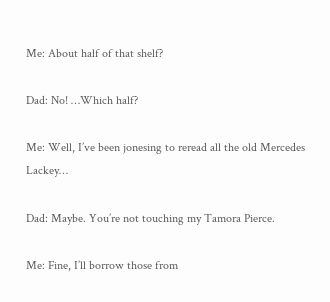Me: About half of that shelf?

Dad: No! …Which half?

Me: Well, I’ve been jonesing to reread all the old Mercedes Lackey…

Dad: Maybe. You’re not touching my Tamora Pierce.

Me: Fine, I’ll borrow those from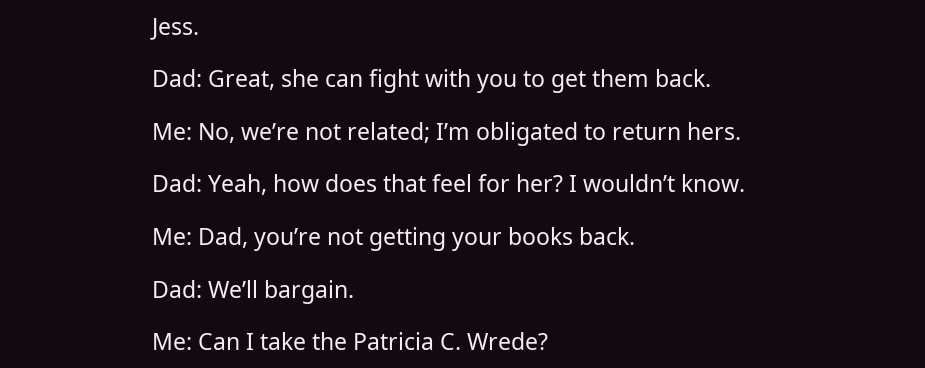Jess.

Dad: Great, she can fight with you to get them back.

Me: No, we’re not related; I’m obligated to return hers.

Dad: Yeah, how does that feel for her? I wouldn’t know.

Me: Dad, you’re not getting your books back.

Dad: We’ll bargain.

Me: Can I take the Patricia C. Wrede?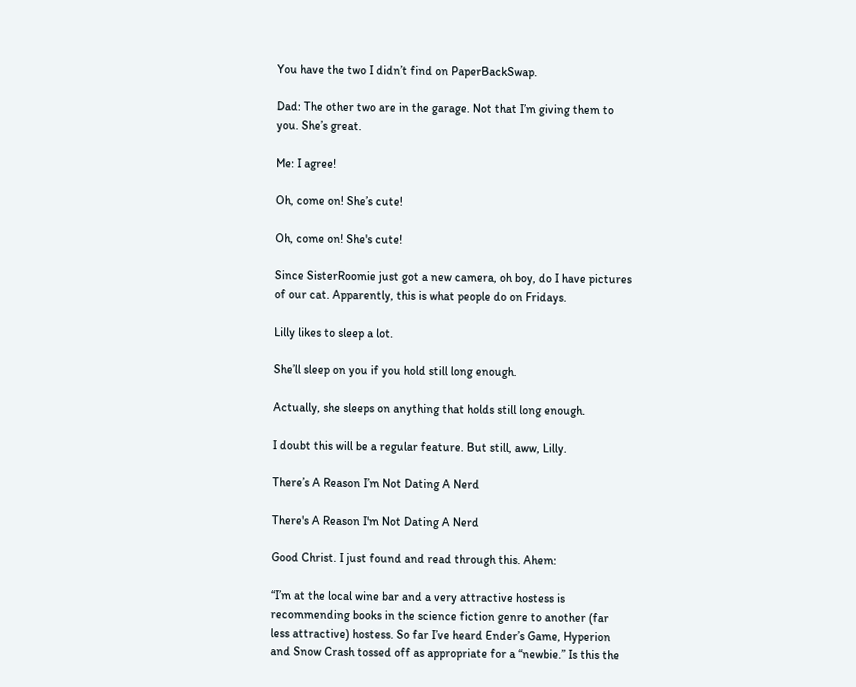You have the two I didn’t find on PaperBackSwap.

Dad: The other two are in the garage. Not that I’m giving them to you. She’s great.

Me: I agree!

Oh, come on! She’s cute!

Oh, come on! She's cute!

Since SisterRoomie just got a new camera, oh boy, do I have pictures of our cat. Apparently, this is what people do on Fridays.

Lilly likes to sleep a lot.

She’ll sleep on you if you hold still long enough.

Actually, she sleeps on anything that holds still long enough.

I doubt this will be a regular feature. But still, aww, Lilly.

There’s A Reason I’m Not Dating A Nerd

There's A Reason I'm Not Dating A Nerd

Good Christ. I just found and read through this. Ahem:

“I’m at the local wine bar and a very attractive hostess is recommending books in the science fiction genre to another (far less attractive) hostess. So far I’ve heard Ender’s Game, Hyperion and Snow Crash tossed off as appropriate for a “newbie.” Is this the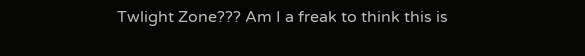Twlight Zone??? Am I a freak to think this is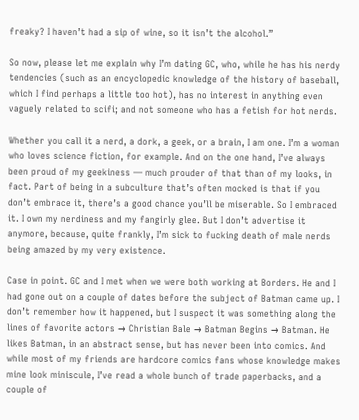freaky? I haven’t had a sip of wine, so it isn’t the alcohol.”

So now, please let me explain why I’m dating GC, who, while he has his nerdy tendencies (such as an encyclopedic knowledge of the history of baseball, which I find perhaps a little too hot), has no interest in anything even vaguely related to scifi; and not someone who has a fetish for hot nerds.

Whether you call it a nerd, a dork, a geek, or a brain, I am one. I’m a woman who loves science fiction, for example. And on the one hand, I’ve always been proud of my geekiness — much prouder of that than of my looks, in fact. Part of being in a subculture that’s often mocked is that if you don’t embrace it, there’s a good chance you’ll be miserable. So I embraced it. I own my nerdiness and my fangirly glee. But I don’t advertise it anymore, because, quite frankly, I’m sick to fucking death of male nerds being amazed by my very existence.

Case in point. GC and I met when we were both working at Borders. He and I had gone out on a couple of dates before the subject of Batman came up. I don’t remember how it happened, but I suspect it was something along the lines of favorite actors → Christian Bale → Batman Begins → Batman. He likes Batman, in an abstract sense, but has never been into comics. And while most of my friends are hardcore comics fans whose knowledge makes mine look miniscule, I’ve read a whole bunch of trade paperbacks, and a couple of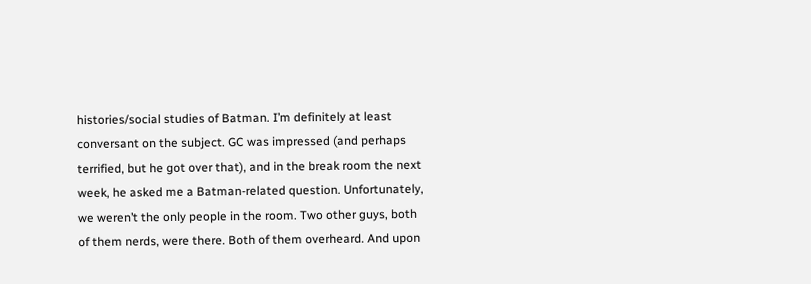histories/social studies of Batman. I’m definitely at least conversant on the subject. GC was impressed (and perhaps terrified, but he got over that), and in the break room the next week, he asked me a Batman-related question. Unfortunately, we weren’t the only people in the room. Two other guys, both of them nerds, were there. Both of them overheard. And upon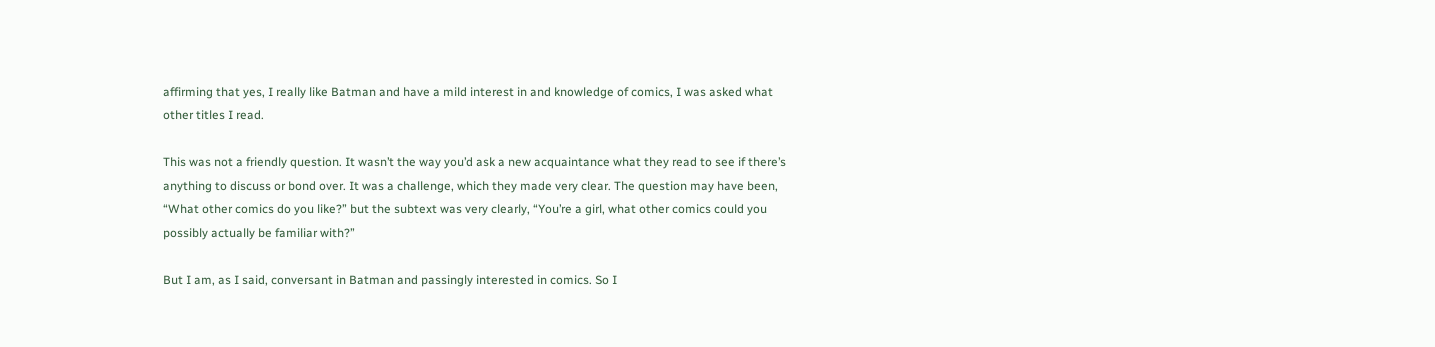affirming that yes, I really like Batman and have a mild interest in and knowledge of comics, I was asked what other titles I read.

This was not a friendly question. It wasn’t the way you’d ask a new acquaintance what they read to see if there’s anything to discuss or bond over. It was a challenge, which they made very clear. The question may have been, “What other comics do you like?” but the subtext was very clearly, “You’re a girl, what other comics could you possibly actually be familiar with?”

But I am, as I said, conversant in Batman and passingly interested in comics. So I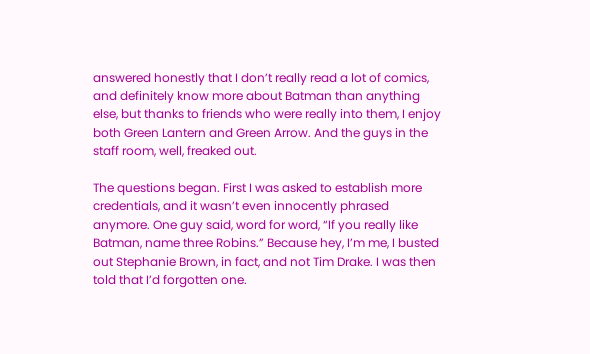answered honestly that I don’t really read a lot of comics, and definitely know more about Batman than anything else, but thanks to friends who were really into them, I enjoy both Green Lantern and Green Arrow. And the guys in the staff room, well, freaked out.

The questions began. First I was asked to establish more credentials, and it wasn’t even innocently phrased anymore. One guy said, word for word, “If you really like Batman, name three Robins.” Because hey, I’m me, I busted out Stephanie Brown, in fact, and not Tim Drake. I was then told that I’d forgotten one.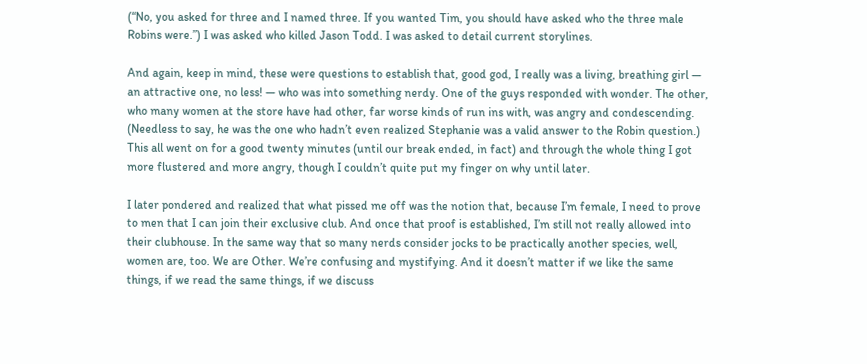(“No, you asked for three and I named three. If you wanted Tim, you should have asked who the three male Robins were.”) I was asked who killed Jason Todd. I was asked to detail current storylines.

And again, keep in mind, these were questions to establish that, good god, I really was a living, breathing girl — an attractive one, no less! — who was into something nerdy. One of the guys responded with wonder. The other, who many women at the store have had other, far worse kinds of run ins with, was angry and condescending. (Needless to say, he was the one who hadn’t even realized Stephanie was a valid answer to the Robin question.) This all went on for a good twenty minutes (until our break ended, in fact) and through the whole thing I got more flustered and more angry, though I couldn’t quite put my finger on why until later.

I later pondered and realized that what pissed me off was the notion that, because I’m female, I need to prove to men that I can join their exclusive club. And once that proof is established, I’m still not really allowed into their clubhouse. In the same way that so many nerds consider jocks to be practically another species, well, women are, too. We are Other. We’re confusing and mystifying. And it doesn’t matter if we like the same things, if we read the same things, if we discuss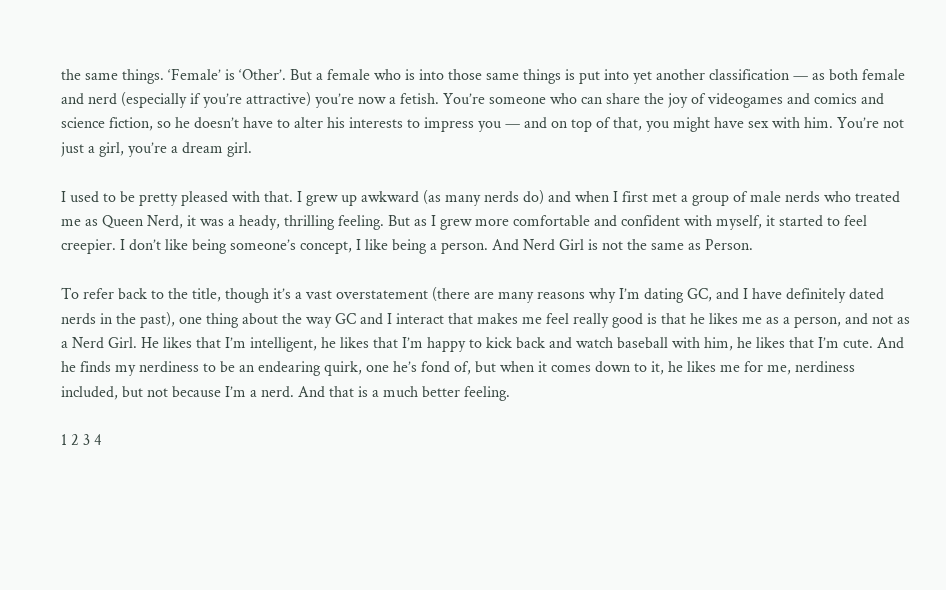the same things. ‘Female’ is ‘Other’. But a female who is into those same things is put into yet another classification — as both female and nerd (especially if you’re attractive) you’re now a fetish. You’re someone who can share the joy of videogames and comics and science fiction, so he doesn’t have to alter his interests to impress you — and on top of that, you might have sex with him. You’re not just a girl, you’re a dream girl.

I used to be pretty pleased with that. I grew up awkward (as many nerds do) and when I first met a group of male nerds who treated me as Queen Nerd, it was a heady, thrilling feeling. But as I grew more comfortable and confident with myself, it started to feel creepier. I don’t like being someone’s concept, I like being a person. And Nerd Girl is not the same as Person.

To refer back to the title, though it’s a vast overstatement (there are many reasons why I’m dating GC, and I have definitely dated nerds in the past), one thing about the way GC and I interact that makes me feel really good is that he likes me as a person, and not as a Nerd Girl. He likes that I’m intelligent, he likes that I’m happy to kick back and watch baseball with him, he likes that I’m cute. And he finds my nerdiness to be an endearing quirk, one he’s fond of, but when it comes down to it, he likes me for me, nerdiness included, but not because I’m a nerd. And that is a much better feeling.

1 2 3 4